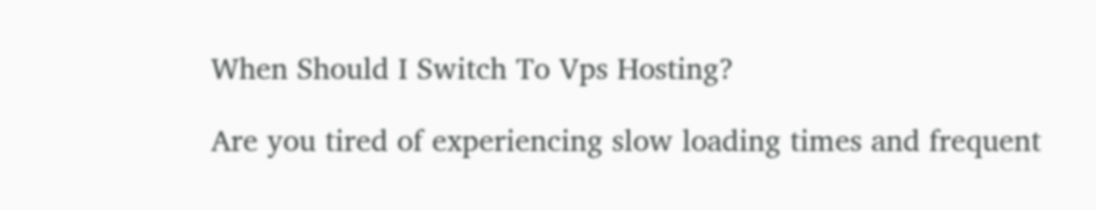When Should I Switch To Vps Hosting?

Are you tired of experiencing slow loading times and frequent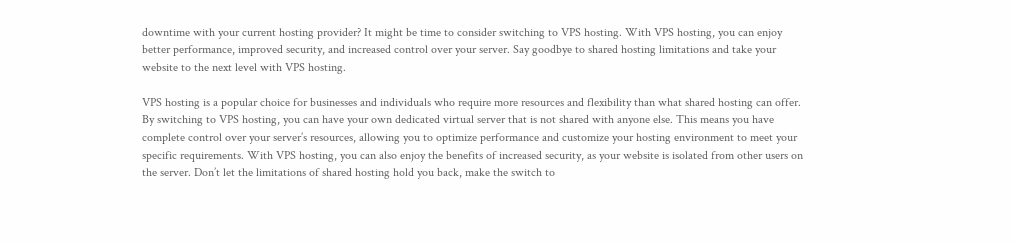downtime with your current hosting provider? It might be time to consider switching to VPS hosting. With VPS hosting, you can enjoy better performance, improved security, and increased control over your server. Say goodbye to shared hosting limitations and take your website to the next level with VPS hosting.

VPS hosting is a popular choice for businesses and individuals who require more resources and flexibility than what shared hosting can offer. By switching to VPS hosting, you can have your own dedicated virtual server that is not shared with anyone else. This means you have complete control over your server’s resources, allowing you to optimize performance and customize your hosting environment to meet your specific requirements. With VPS hosting, you can also enjoy the benefits of increased security, as your website is isolated from other users on the server. Don’t let the limitations of shared hosting hold you back, make the switch to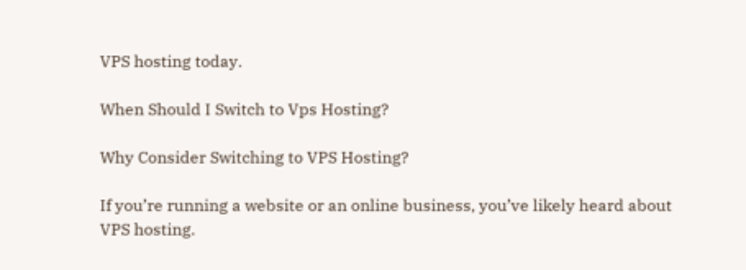VPS hosting today.

When Should I Switch to Vps Hosting?

Why Consider Switching to VPS Hosting?

If you’re running a website or an online business, you’ve likely heard about VPS hosting.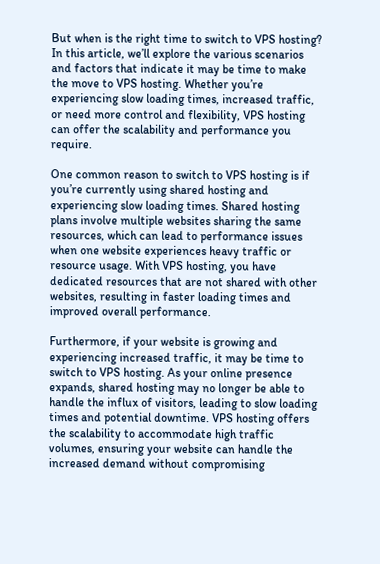But when is the right time to switch to VPS hosting? In this article, we’ll explore the various scenarios and factors that indicate it may be time to make the move to VPS hosting. Whether you’re experiencing slow loading times, increased traffic, or need more control and flexibility, VPS hosting can offer the scalability and performance you require.

One common reason to switch to VPS hosting is if you’re currently using shared hosting and experiencing slow loading times. Shared hosting plans involve multiple websites sharing the same resources, which can lead to performance issues when one website experiences heavy traffic or resource usage. With VPS hosting, you have dedicated resources that are not shared with other websites, resulting in faster loading times and improved overall performance.

Furthermore, if your website is growing and experiencing increased traffic, it may be time to switch to VPS hosting. As your online presence expands, shared hosting may no longer be able to handle the influx of visitors, leading to slow loading times and potential downtime. VPS hosting offers the scalability to accommodate high traffic volumes, ensuring your website can handle the increased demand without compromising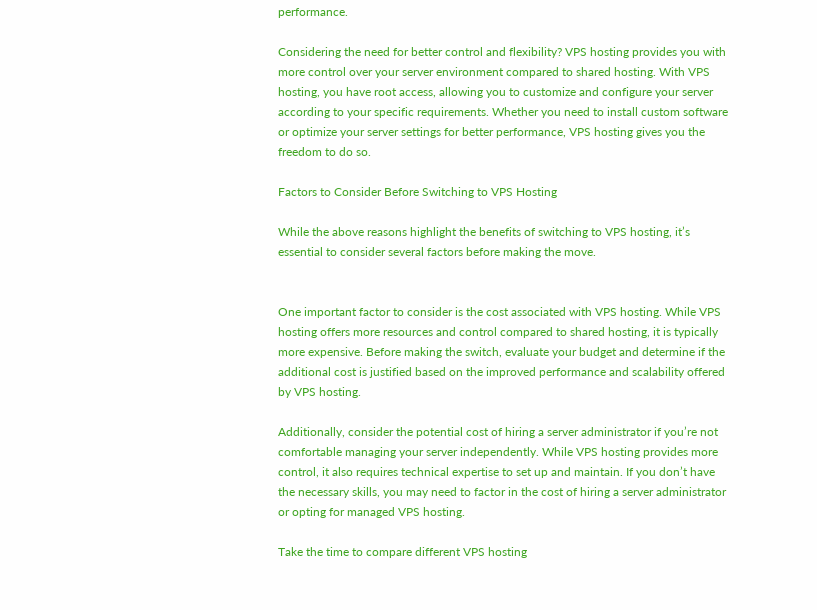performance.

Considering the need for better control and flexibility? VPS hosting provides you with more control over your server environment compared to shared hosting. With VPS hosting, you have root access, allowing you to customize and configure your server according to your specific requirements. Whether you need to install custom software or optimize your server settings for better performance, VPS hosting gives you the freedom to do so.

Factors to Consider Before Switching to VPS Hosting

While the above reasons highlight the benefits of switching to VPS hosting, it’s essential to consider several factors before making the move.


One important factor to consider is the cost associated with VPS hosting. While VPS hosting offers more resources and control compared to shared hosting, it is typically more expensive. Before making the switch, evaluate your budget and determine if the additional cost is justified based on the improved performance and scalability offered by VPS hosting.

Additionally, consider the potential cost of hiring a server administrator if you’re not comfortable managing your server independently. While VPS hosting provides more control, it also requires technical expertise to set up and maintain. If you don’t have the necessary skills, you may need to factor in the cost of hiring a server administrator or opting for managed VPS hosting.

Take the time to compare different VPS hosting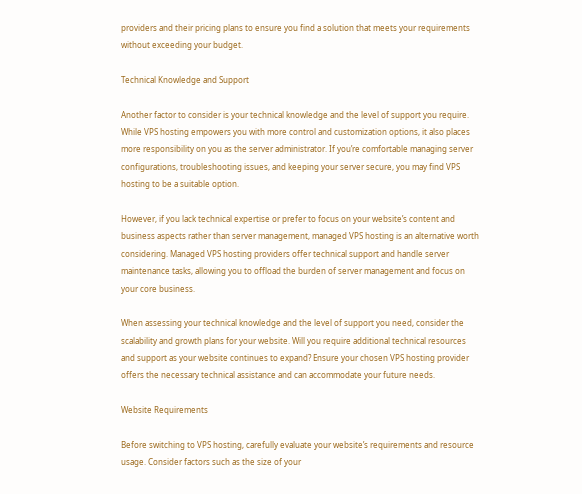providers and their pricing plans to ensure you find a solution that meets your requirements without exceeding your budget.

Technical Knowledge and Support

Another factor to consider is your technical knowledge and the level of support you require. While VPS hosting empowers you with more control and customization options, it also places more responsibility on you as the server administrator. If you’re comfortable managing server configurations, troubleshooting issues, and keeping your server secure, you may find VPS hosting to be a suitable option.

However, if you lack technical expertise or prefer to focus on your website’s content and business aspects rather than server management, managed VPS hosting is an alternative worth considering. Managed VPS hosting providers offer technical support and handle server maintenance tasks, allowing you to offload the burden of server management and focus on your core business.

When assessing your technical knowledge and the level of support you need, consider the scalability and growth plans for your website. Will you require additional technical resources and support as your website continues to expand? Ensure your chosen VPS hosting provider offers the necessary technical assistance and can accommodate your future needs.

Website Requirements

Before switching to VPS hosting, carefully evaluate your website’s requirements and resource usage. Consider factors such as the size of your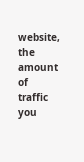website, the amount of traffic you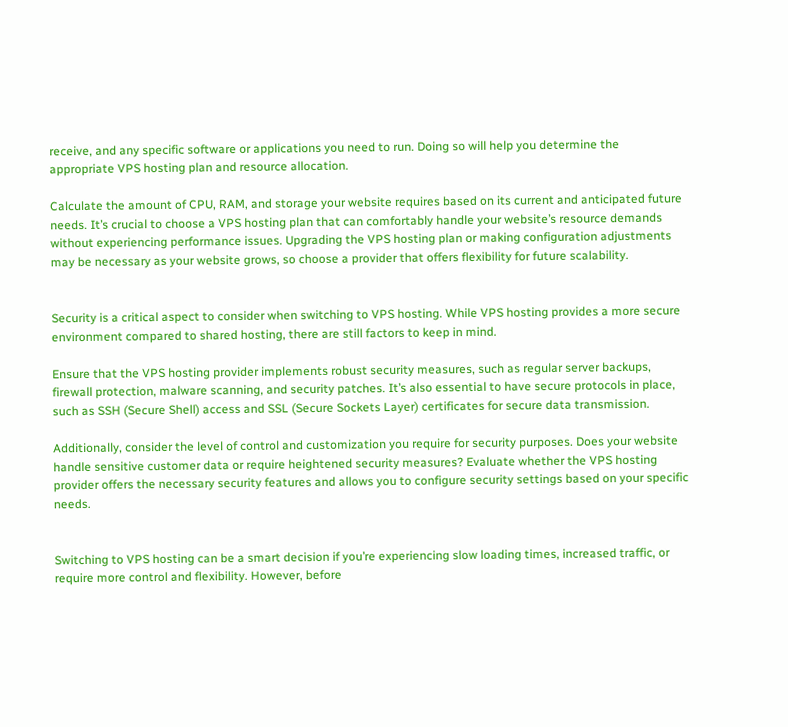receive, and any specific software or applications you need to run. Doing so will help you determine the appropriate VPS hosting plan and resource allocation.

Calculate the amount of CPU, RAM, and storage your website requires based on its current and anticipated future needs. It’s crucial to choose a VPS hosting plan that can comfortably handle your website’s resource demands without experiencing performance issues. Upgrading the VPS hosting plan or making configuration adjustments may be necessary as your website grows, so choose a provider that offers flexibility for future scalability.


Security is a critical aspect to consider when switching to VPS hosting. While VPS hosting provides a more secure environment compared to shared hosting, there are still factors to keep in mind.

Ensure that the VPS hosting provider implements robust security measures, such as regular server backups, firewall protection, malware scanning, and security patches. It’s also essential to have secure protocols in place, such as SSH (Secure Shell) access and SSL (Secure Sockets Layer) certificates for secure data transmission.

Additionally, consider the level of control and customization you require for security purposes. Does your website handle sensitive customer data or require heightened security measures? Evaluate whether the VPS hosting provider offers the necessary security features and allows you to configure security settings based on your specific needs.


Switching to VPS hosting can be a smart decision if you’re experiencing slow loading times, increased traffic, or require more control and flexibility. However, before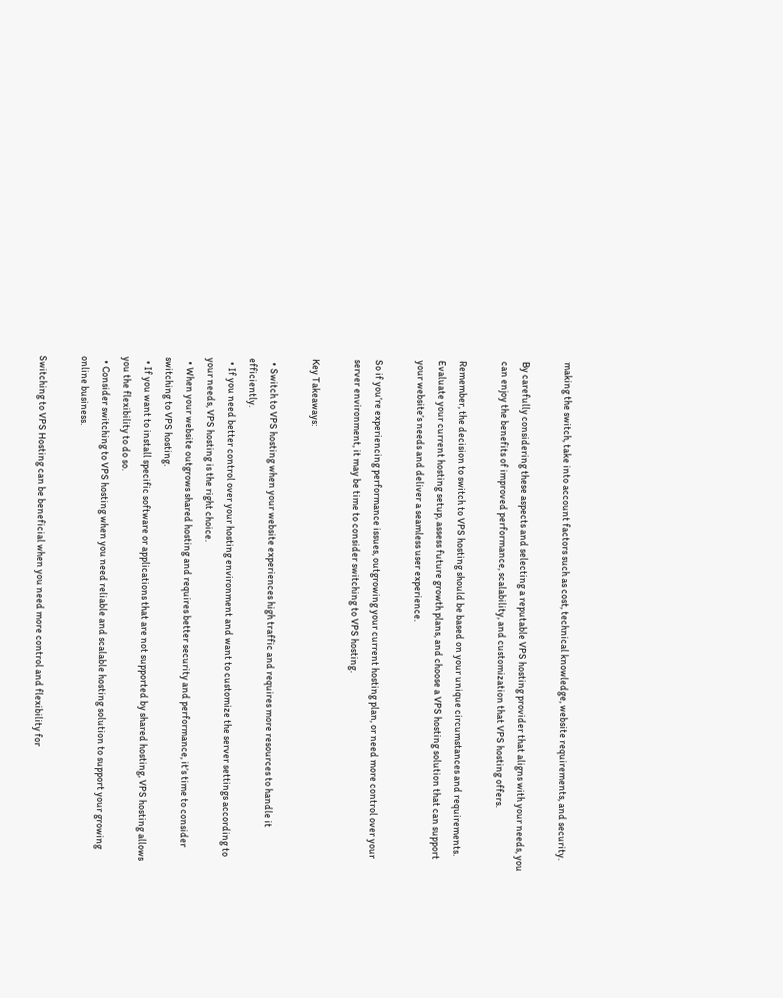making the switch, take into account factors such as cost, technical knowledge, website requirements, and security.

By carefully considering these aspects and selecting a reputable VPS hosting provider that aligns with your needs, you can enjoy the benefits of improved performance, scalability, and customization that VPS hosting offers.

Remember, the decision to switch to VPS hosting should be based on your unique circumstances and requirements. Evaluate your current hosting setup, assess future growth plans, and choose a VPS hosting solution that can support your website’s needs and deliver a seamless user experience.

So if you’re experiencing performance issues, outgrowing your current hosting plan, or need more control over your server environment, it may be time to consider switching to VPS hosting.

Key Takeaways:

  • Switch to VPS hosting when your website experiences high traffic and requires more resources to handle it efficiently.
  • If you need better control over your hosting environment and want to customize the server settings according to your needs, VPS hosting is the right choice.
  • When your website outgrows shared hosting and requires better security and performance, it’s time to consider switching to VPS hosting.
  • If you want to install specific software or applications that are not supported by shared hosting, VPS hosting allows you the flexibility to do so.
  • Consider switching to VPS hosting when you need reliable and scalable hosting solution to support your growing online business.

Switching to VPS Hosting can be beneficial when you need more control and flexibility for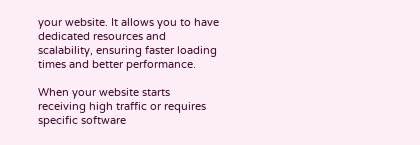your website. It allows you to have dedicated resources and scalability, ensuring faster loading times and better performance.

When your website starts receiving high traffic or requires specific software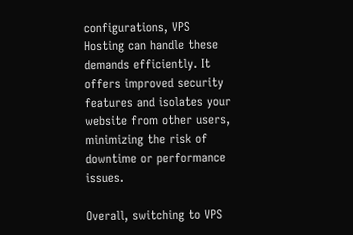configurations, VPS Hosting can handle these demands efficiently. It offers improved security features and isolates your website from other users, minimizing the risk of downtime or performance issues.

Overall, switching to VPS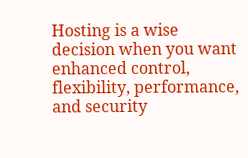Hosting is a wise decision when you want enhanced control, flexibility, performance, and security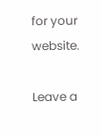for your website.

Leave a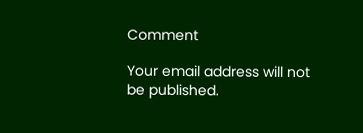Comment

Your email address will not be published.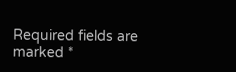Required fields are marked *